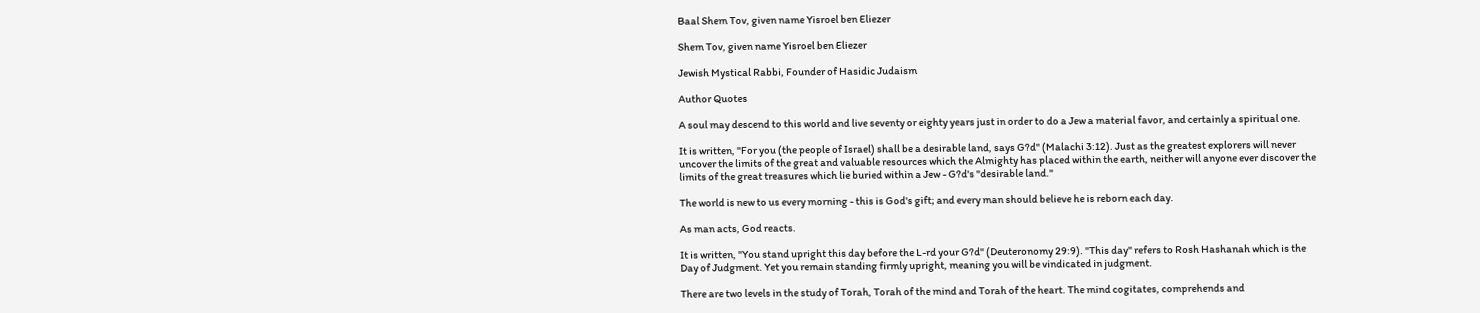Baal Shem Tov, given name Yisroel ben Eliezer

Shem Tov, given name Yisroel ben Eliezer

Jewish Mystical Rabbi, Founder of Hasidic Judaism

Author Quotes

A soul may descend to this world and live seventy or eighty years just in order to do a Jew a material favor, and certainly a spiritual one.

It is written, "For you (the people of Israel) shall be a desirable land, says G?d" (Malachi 3:12). Just as the greatest explorers will never uncover the limits of the great and valuable resources which the Almighty has placed within the earth, neither will anyone ever discover the limits of the great treasures which lie buried within a Jew - G?d's "desirable land."

The world is new to us every morning - this is God's gift; and every man should believe he is reborn each day.

As man acts, God reacts.

It is written, "You stand upright this day before the L-rd your G?d" (Deuteronomy 29:9). "This day" refers to Rosh Hashanah which is the Day of Judgment. Yet you remain standing firmly upright, meaning you will be vindicated in judgment.

There are two levels in the study of Torah, Torah of the mind and Torah of the heart. The mind cogitates, comprehends and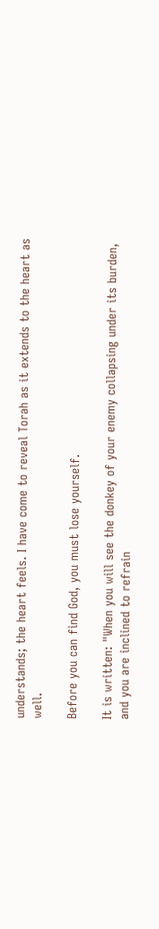understands; the heart feels. I have come to reveal Torah as it extends to the heart as well.

Before you can find God, you must lose yourself.

It is written: "When you will see the donkey of your enemy collapsing under its burden, and you are inclined to refrain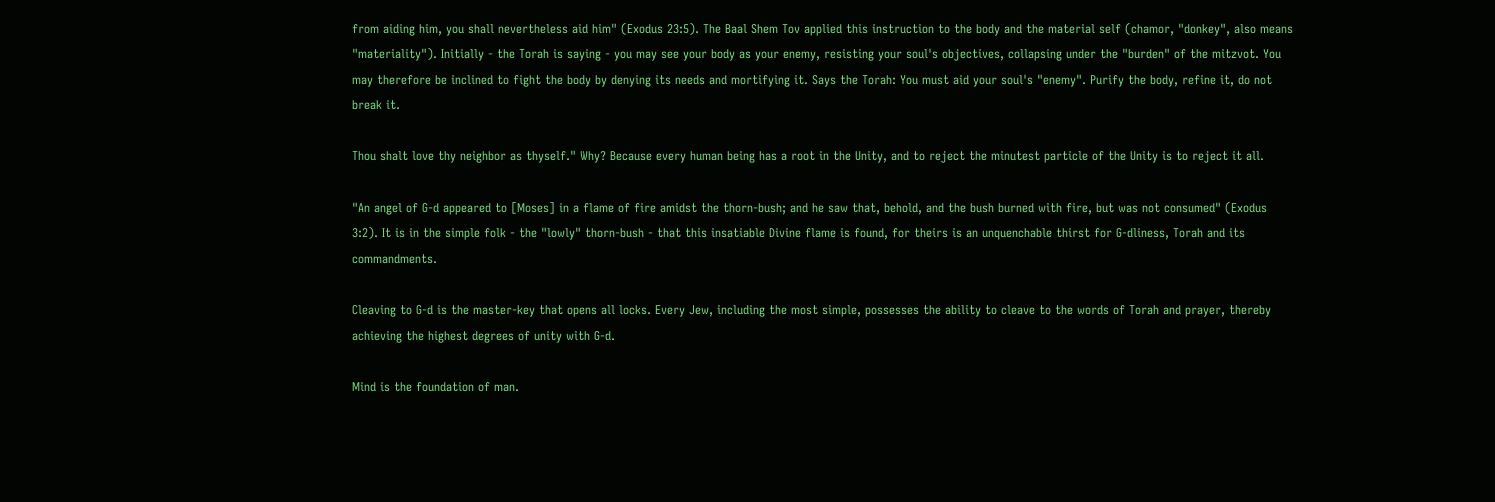from aiding him, you shall nevertheless aid him" (Exodus 23:5). The Baal Shem Tov applied this instruction to the body and the material self (chamor, "donkey", also means "materiality"). Initially - the Torah is saying - you may see your body as your enemy, resisting your soul's objectives, collapsing under the "burden" of the mitzvot. You may therefore be inclined to fight the body by denying its needs and mortifying it. Says the Torah: You must aid your soul's "enemy". Purify the body, refine it, do not break it.

Thou shalt love thy neighbor as thyself." Why? Because every human being has a root in the Unity, and to reject the minutest particle of the Unity is to reject it all.

"An angel of G-d appeared to [Moses] in a flame of fire amidst the thorn-bush; and he saw that, behold, and the bush burned with fire, but was not consumed" (Exodus 3:2). It is in the simple folk - the "lowly" thorn-bush - that this insatiable Divine flame is found, for theirs is an unquenchable thirst for G-dliness, Torah and its commandments.

Cleaving to G-d is the master-key that opens all locks. Every Jew, including the most simple, possesses the ability to cleave to the words of Torah and prayer, thereby achieving the highest degrees of unity with G-d.

Mind is the foundation of man.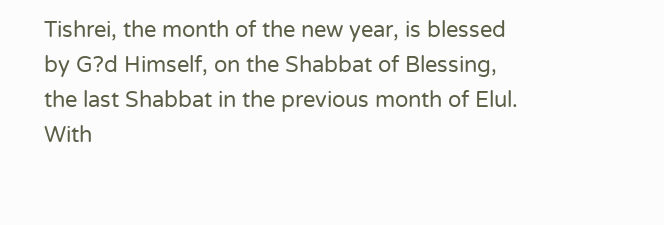Tishrei, the month of the new year, is blessed by G?d Himself, on the Shabbat of Blessing, the last Shabbat in the previous month of Elul. With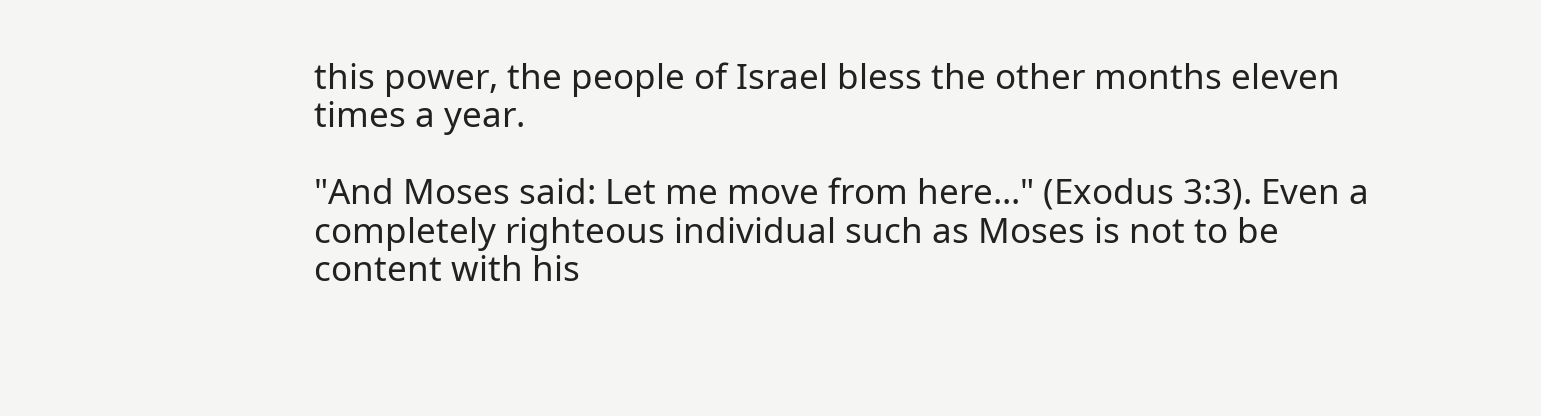this power, the people of Israel bless the other months eleven times a year.

"And Moses said: Let me move from here..." (Exodus 3:3). Even a completely righteous individual such as Moses is not to be content with his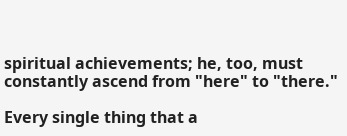spiritual achievements; he, too, must constantly ascend from "here" to "there."

Every single thing that a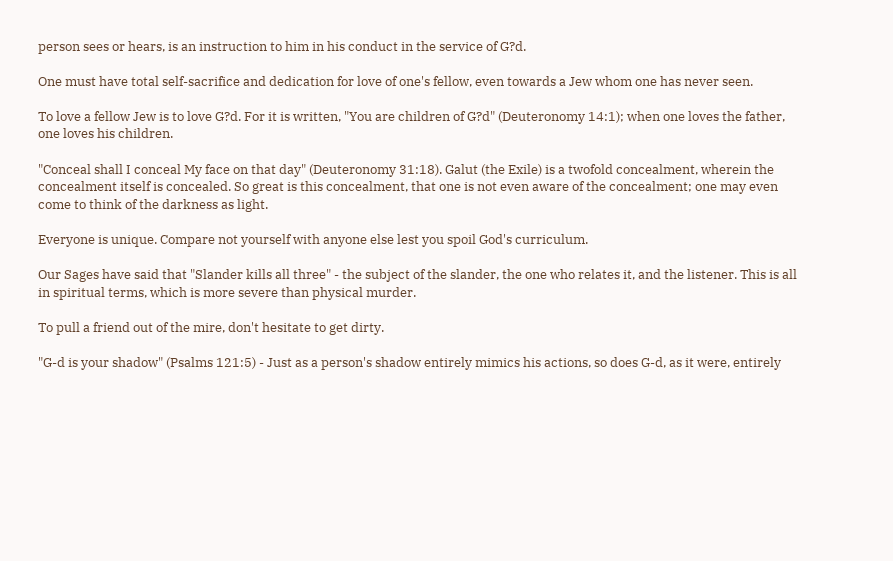person sees or hears, is an instruction to him in his conduct in the service of G?d.

One must have total self-sacrifice and dedication for love of one's fellow, even towards a Jew whom one has never seen.

To love a fellow Jew is to love G?d. For it is written, "You are children of G?d" (Deuteronomy 14:1); when one loves the father, one loves his children.

"Conceal shall I conceal My face on that day" (Deuteronomy 31:18). Galut (the Exile) is a twofold concealment, wherein the concealment itself is concealed. So great is this concealment, that one is not even aware of the concealment; one may even come to think of the darkness as light.

Everyone is unique. Compare not yourself with anyone else lest you spoil God's curriculum.

Our Sages have said that "Slander kills all three" - the subject of the slander, the one who relates it, and the listener. This is all in spiritual terms, which is more severe than physical murder.

To pull a friend out of the mire, don't hesitate to get dirty.

"G-d is your shadow" (Psalms 121:5) - Just as a person's shadow entirely mimics his actions, so does G-d, as it were, entirely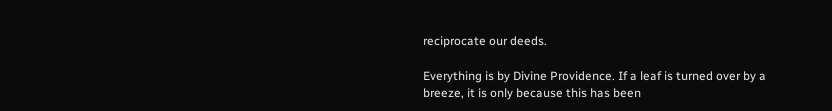reciprocate our deeds.

Everything is by Divine Providence. If a leaf is turned over by a breeze, it is only because this has been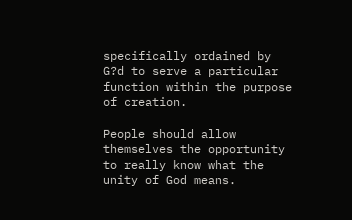specifically ordained by G?d to serve a particular function within the purpose of creation.

People should allow themselves the opportunity to really know what the unity of God means.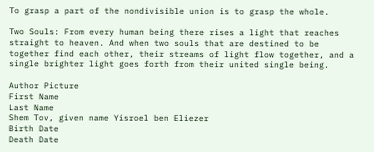To grasp a part of the nondivisible union is to grasp the whole.

Two Souls: From every human being there rises a light that reaches straight to heaven. And when two souls that are destined to be together find each other, their streams of light flow together, and a single brighter light goes forth from their united single being.

Author Picture
First Name
Last Name
Shem Tov, given name Yisroel ben Eliezer
Birth Date
Death Date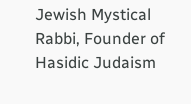Jewish Mystical Rabbi, Founder of Hasidic Judaism